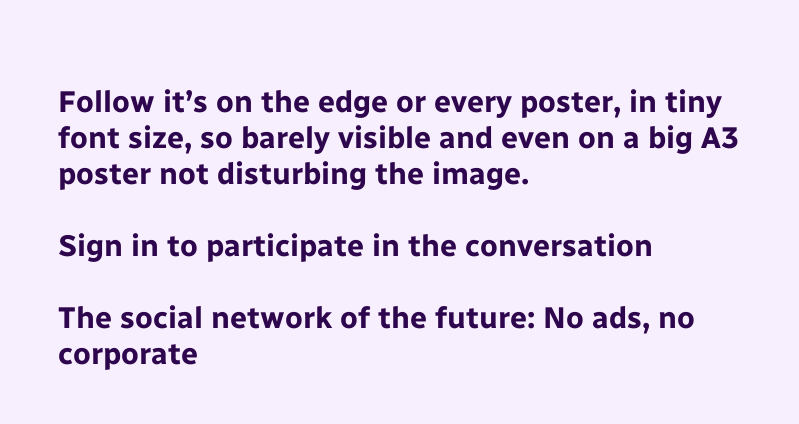Follow it’s on the edge or every poster, in tiny font size, so barely visible and even on a big A3 poster not disturbing the image.

Sign in to participate in the conversation

The social network of the future: No ads, no corporate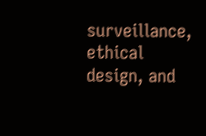surveillance, ethical design, and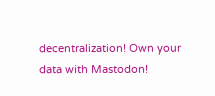decentralization! Own your data with Mastodon!